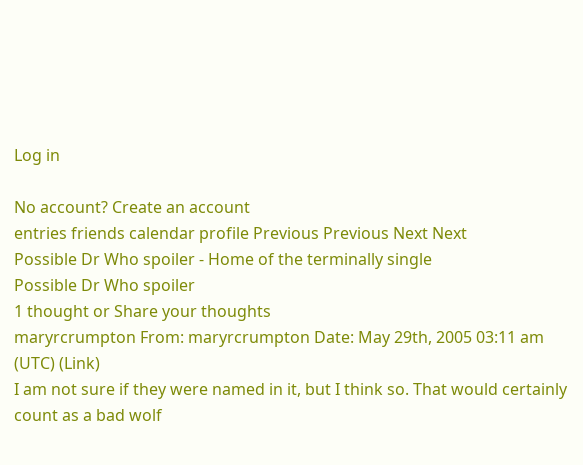Log in

No account? Create an account
entries friends calendar profile Previous Previous Next Next
Possible Dr Who spoiler - Home of the terminally single
Possible Dr Who spoiler
1 thought or Share your thoughts
maryrcrumpton From: maryrcrumpton Date: May 29th, 2005 03:11 am (UTC) (Link)
I am not sure if they were named in it, but I think so. That would certainly count as a bad wolf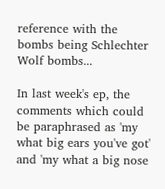reference with the bombs being Schlechter Wolf bombs...

In last week's ep, the comments which could be paraphrased as 'my what big ears you've got' and 'my what a big nose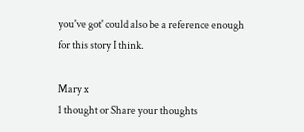you've got' could also be a reference enough for this story I think.

Mary x
1 thought or Share your thoughts